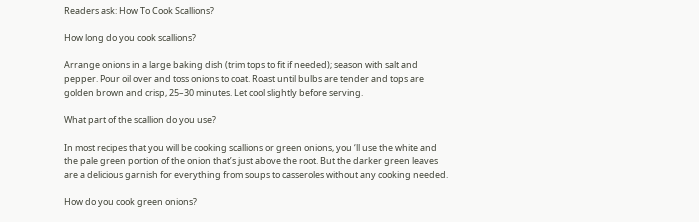Readers ask: How To Cook Scallions?

How long do you cook scallions?

Arrange onions in a large baking dish (trim tops to fit if needed); season with salt and pepper. Pour oil over and toss onions to coat. Roast until bulbs are tender and tops are golden brown and crisp, 25–30 minutes. Let cool slightly before serving.

What part of the scallion do you use?

In most recipes that you will be cooking scallions or green onions, you ‘ll use the white and the pale green portion of the onion that’s just above the root. But the darker green leaves are a delicious garnish for everything from soups to casseroles without any cooking needed.

How do you cook green onions?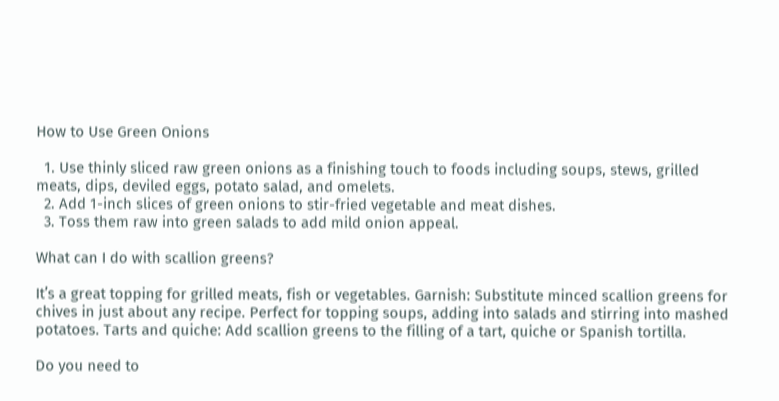How to Use Green Onions

  1. Use thinly sliced raw green onions as a finishing touch to foods including soups, stews, grilled meats, dips, deviled eggs, potato salad, and omelets.
  2. Add 1-inch slices of green onions to stir-fried vegetable and meat dishes.
  3. Toss them raw into green salads to add mild onion appeal.

What can I do with scallion greens?

It’s a great topping for grilled meats, fish or vegetables. Garnish: Substitute minced scallion greens for chives in just about any recipe. Perfect for topping soups, adding into salads and stirring into mashed potatoes. Tarts and quiche: Add scallion greens to the filling of a tart, quiche or Spanish tortilla.

Do you need to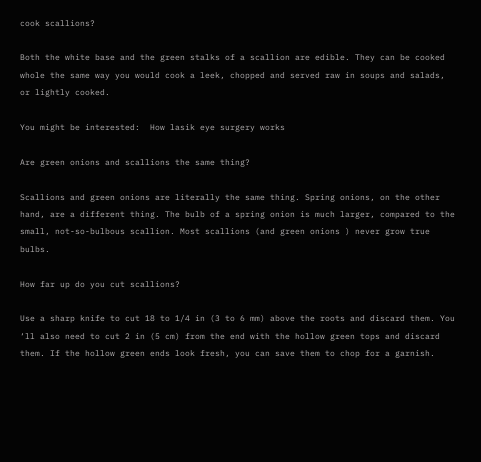cook scallions?

Both the white base and the green stalks of a scallion are edible. They can be cooked whole the same way you would cook a leek, chopped and served raw in soups and salads, or lightly cooked.

You might be interested:  How lasik eye surgery works

Are green onions and scallions the same thing?

Scallions and green onions are literally the same thing. Spring onions, on the other hand, are a different thing. The bulb of a spring onion is much larger, compared to the small, not-so-bulbous scallion. Most scallions (and green onions ) never grow true bulbs.

How far up do you cut scallions?

Use a sharp knife to cut 18 to 1/4 in (3 to 6 mm) above the roots and discard them. You ‘ll also need to cut 2 in (5 cm) from the end with the hollow green tops and discard them. If the hollow green ends look fresh, you can save them to chop for a garnish.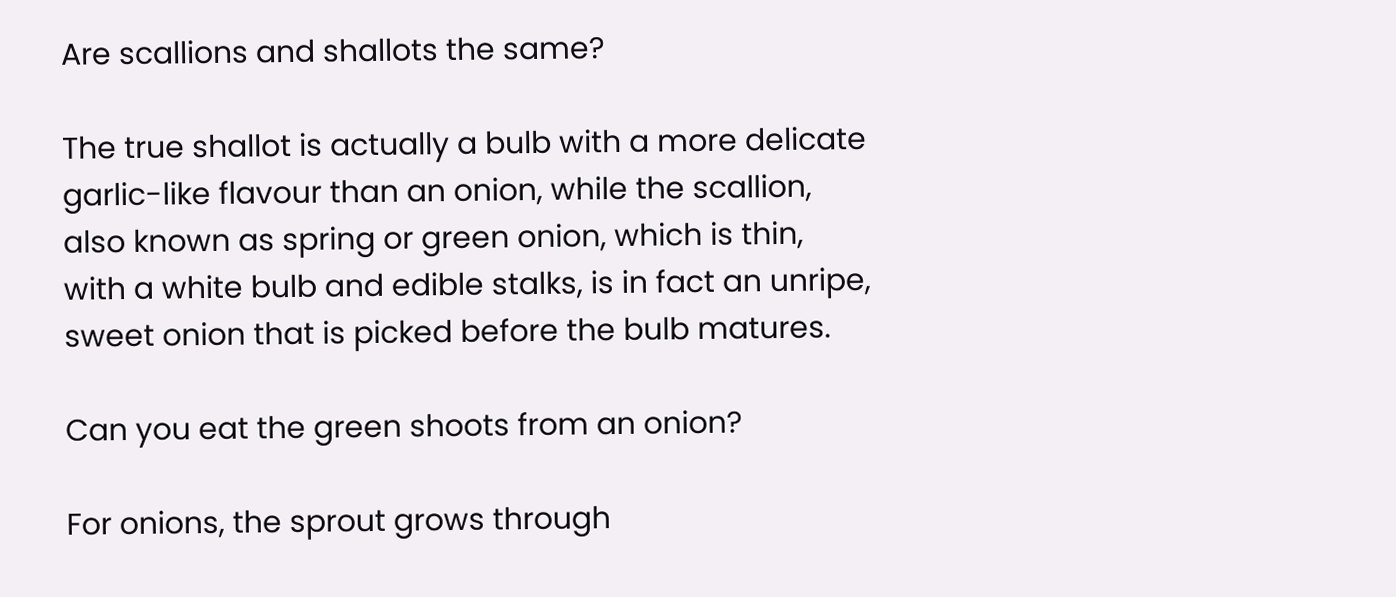Are scallions and shallots the same?

The true shallot is actually a bulb with a more delicate garlic-like flavour than an onion, while the scallion, also known as spring or green onion, which is thin, with a white bulb and edible stalks, is in fact an unripe, sweet onion that is picked before the bulb matures.

Can you eat the green shoots from an onion?

For onions, the sprout grows through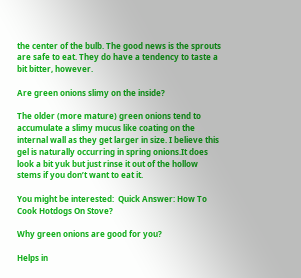the center of the bulb. The good news is the sprouts are safe to eat. They do have a tendency to taste a bit bitter, however.

Are green onions slimy on the inside?

The older (more mature) green onions tend to accumulate a slimy mucus like coating on the internal wall as they get larger in size. I believe this gel is naturally occurring in spring onions.It does look a bit yuk but just rinse it out of the hollow stems if you don’t want to eat it.

You might be interested:  Quick Answer: How To Cook Hotdogs On Stove?

Why green onions are good for you?

Helps in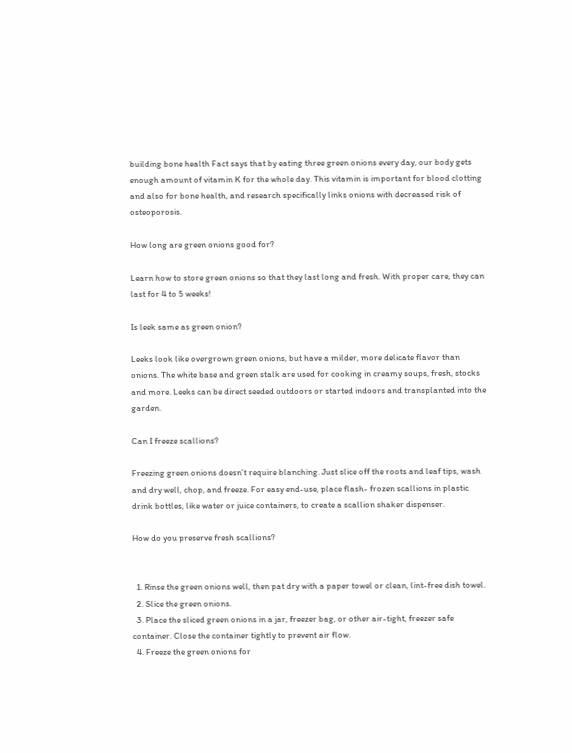building bone health Fact says that by eating three green onions every day, our body gets enough amount of vitamin K for the whole day. This vitamin is important for blood clotting and also for bone health, and research specifically links onions with decreased risk of osteoporosis.

How long are green onions good for?

Learn how to store green onions so that they last long and fresh. With proper care, they can last for 4 to 5 weeks!

Is leek same as green onion?

Leeks look like overgrown green onions, but have a milder, more delicate flavor than onions. The white base and green stalk are used for cooking in creamy soups, fresh, stocks and more. Leeks can be direct seeded outdoors or started indoors and transplanted into the garden.

Can I freeze scallions?

Freezing green onions doesn’t require blanching. Just slice off the roots and leaf tips, wash and dry well, chop, and freeze. For easy end-use, place flash- frozen scallions in plastic drink bottles, like water or juice containers, to create a scallion shaker dispenser.

How do you preserve fresh scallions?


  1. Rinse the green onions well, then pat dry with a paper towel or clean, lint-free dish towel.
  2. Slice the green onions.
  3. Place the sliced green onions in a jar, freezer bag, or other air-tight, freezer safe container. Close the container tightly to prevent air flow.
  4. Freeze the green onions for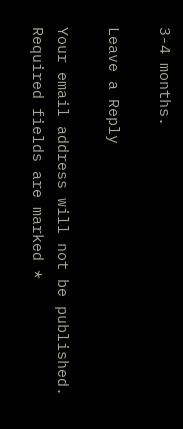3-4 months.

Leave a Reply

Your email address will not be published. Required fields are marked *